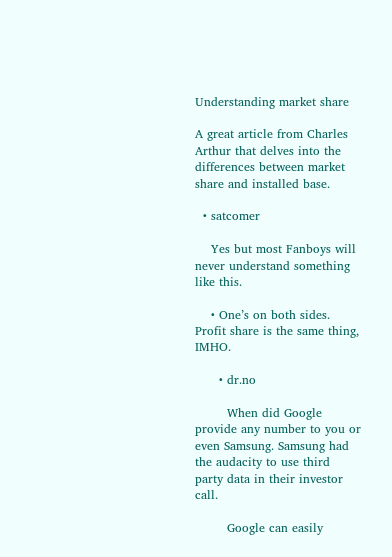Understanding market share

A great article from Charles Arthur that delves into the differences between market share and installed base.

  • satcomer

    Yes but most Fanboys will never understand something like this.

    • One’s on both sides. Profit share is the same thing, IMHO.

      • dr.no

        When did Google provide any number to you or even Samsung. Samsung had the audacity to use third party data in their investor call.

        Google can easily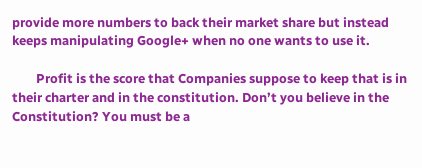provide more numbers to back their market share but instead keeps manipulating Google+ when no one wants to use it.

        Profit is the score that Companies suppose to keep that is in their charter and in the constitution. Don’t you believe in the Constitution? You must be a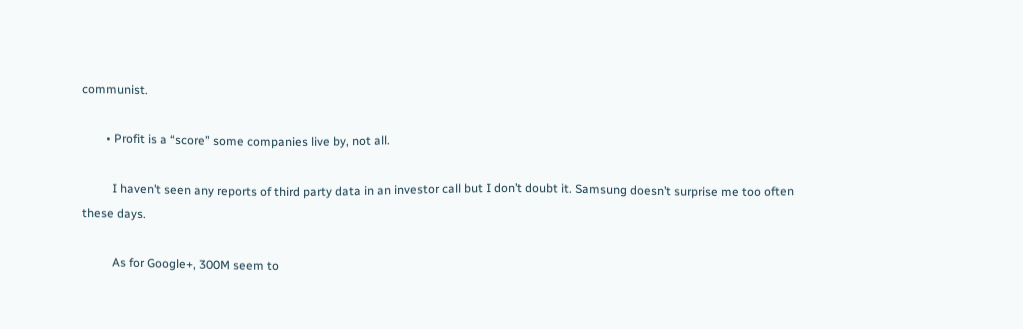communist.

        • Profit is a “score” some companies live by, not all.

          I haven’t seen any reports of third party data in an investor call but I don’t doubt it. Samsung doesn’t surprise me too often these days.

          As for Google+, 300M seem to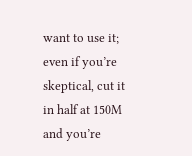want to use it; even if you’re skeptical, cut it in half at 150M and you’re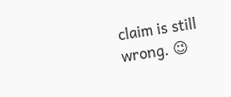claim is still wrong. 😉